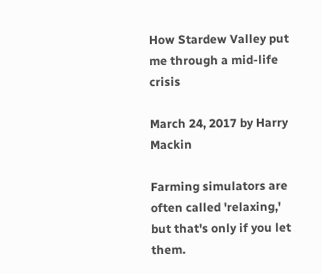How Stardew Valley put me through a mid-life crisis

March 24, 2017 by Harry Mackin

Farming simulators are often called 'relaxing,' but that's only if you let them.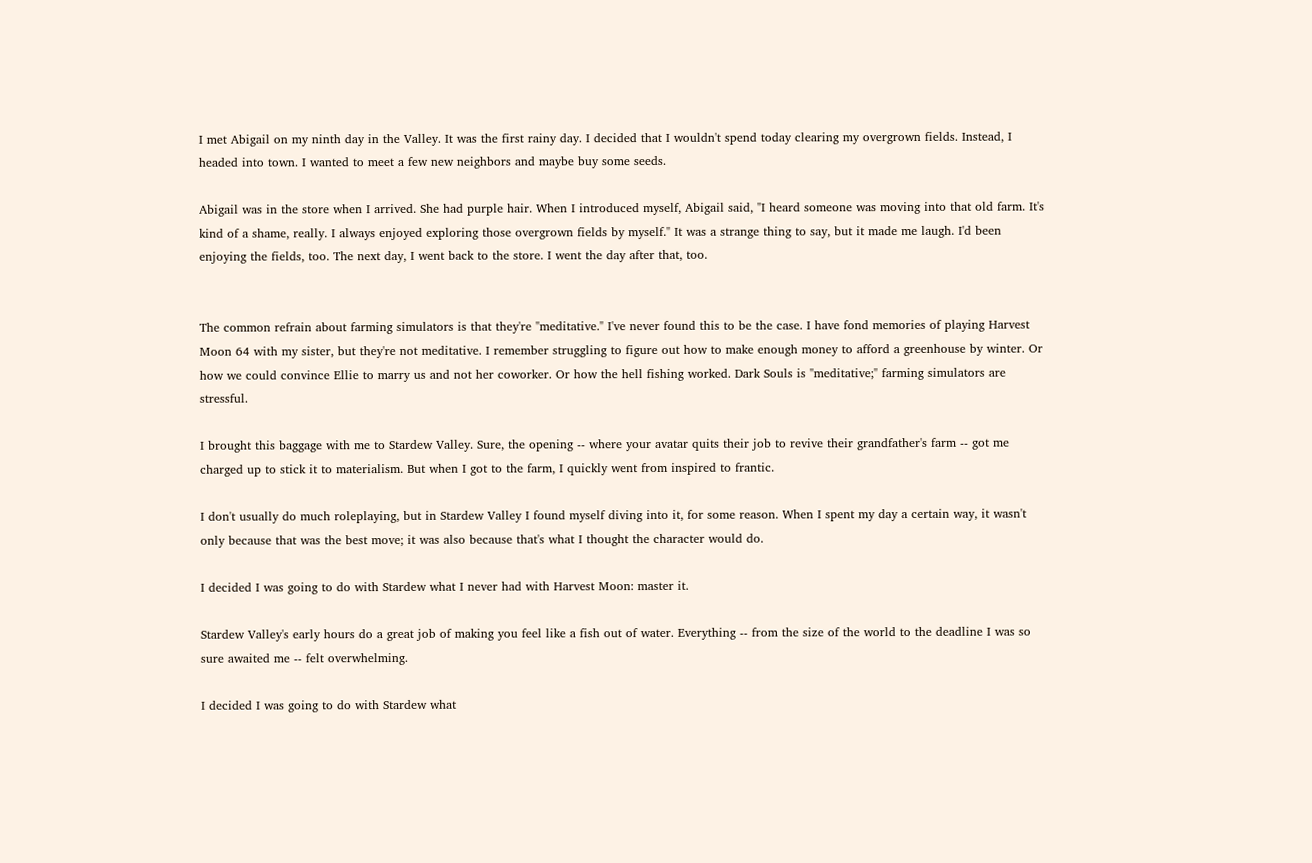I met Abigail on my ninth day in the Valley. It was the first rainy day. I decided that I wouldn't spend today clearing my overgrown fields. Instead, I headed into town. I wanted to meet a few new neighbors and maybe buy some seeds.

Abigail was in the store when I arrived. She had purple hair. When I introduced myself, Abigail said, "I heard someone was moving into that old farm. It's kind of a shame, really. I always enjoyed exploring those overgrown fields by myself." It was a strange thing to say, but it made me laugh. I'd been enjoying the fields, too. The next day, I went back to the store. I went the day after that, too.


The common refrain about farming simulators is that they're "meditative." I've never found this to be the case. I have fond memories of playing Harvest Moon 64 with my sister, but they're not meditative. I remember struggling to figure out how to make enough money to afford a greenhouse by winter. Or how we could convince Ellie to marry us and not her coworker. Or how the hell fishing worked. Dark Souls is "meditative;" farming simulators are stressful.

I brought this baggage with me to Stardew Valley. Sure, the opening -- where your avatar quits their job to revive their grandfather's farm -- got me charged up to stick it to materialism. But when I got to the farm, I quickly went from inspired to frantic.

I don't usually do much roleplaying, but in Stardew Valley I found myself diving into it, for some reason. When I spent my day a certain way, it wasn't only because that was the best move; it was also because that's what I thought the character would do.

I decided I was going to do with Stardew what I never had with Harvest Moon: master it.

Stardew Valley's early hours do a great job of making you feel like a fish out of water. Everything -- from the size of the world to the deadline I was so sure awaited me -- felt overwhelming.

I decided I was going to do with Stardew what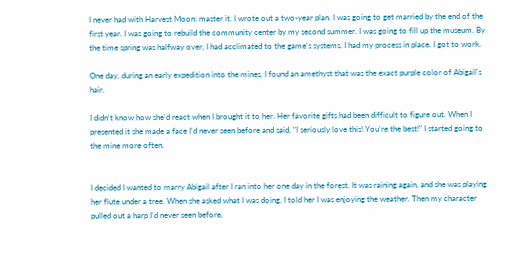I never had with Harvest Moon: master it. I wrote out a two-year plan. I was going to get married by the end of the first year. I was going to rebuild the community center by my second summer. I was going to fill up the museum. By the time spring was halfway over, I had acclimated to the game's systems. I had my process in place. I got to work.

One day, during an early expedition into the mines, I found an amethyst that was the exact purple color of Abigail's hair.

I didn't know how she'd react when I brought it to her. Her favorite gifts had been difficult to figure out. When I presented it she made a face I'd never seen before and said, "I seriously love this! You're the best!" I started going to the mine more often.


I decided I wanted to marry Abigail after I ran into her one day in the forest. It was raining again, and she was playing her flute under a tree. When she asked what I was doing, I told her I was enjoying the weather. Then my character pulled out a harp I'd never seen before,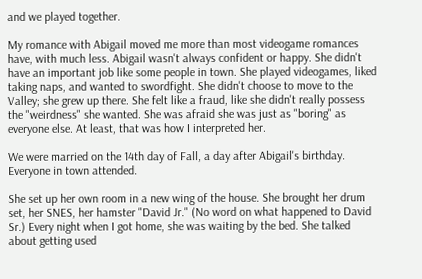and we played together.

My romance with Abigail moved me more than most videogame romances have, with much less. Abigail wasn't always confident or happy. She didn't have an important job like some people in town. She played videogames, liked taking naps, and wanted to swordfight. She didn't choose to move to the Valley; she grew up there. She felt like a fraud, like she didn't really possess the "weirdness" she wanted. She was afraid she was just as "boring" as everyone else. At least, that was how I interpreted her.

We were married on the 14th day of Fall, a day after Abigail's birthday. Everyone in town attended.

She set up her own room in a new wing of the house. She brought her drum set, her SNES, her hamster "David Jr." (No word on what happened to David Sr.) Every night when I got home, she was waiting by the bed. She talked about getting used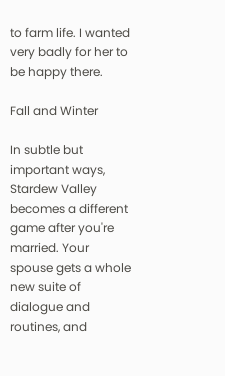to farm life. I wanted very badly for her to be happy there.

Fall and Winter

In subtle but important ways, Stardew Valley becomes a different game after you're married. Your spouse gets a whole new suite of dialogue and routines, and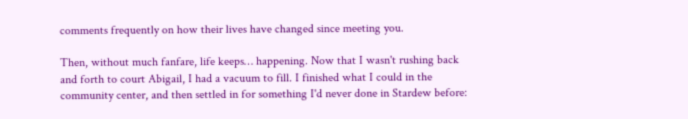comments frequently on how their lives have changed since meeting you.

Then, without much fanfare, life keeps… happening. Now that I wasn't rushing back and forth to court Abigail, I had a vacuum to fill. I finished what I could in the community center, and then settled in for something I'd never done in Stardew before: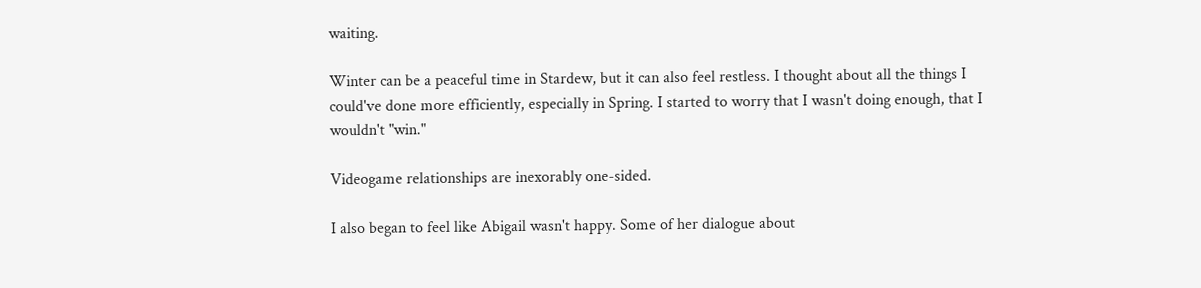waiting.

Winter can be a peaceful time in Stardew, but it can also feel restless. I thought about all the things I could've done more efficiently, especially in Spring. I started to worry that I wasn't doing enough, that I wouldn't "win."

Videogame relationships are inexorably one-sided.

I also began to feel like Abigail wasn't happy. Some of her dialogue about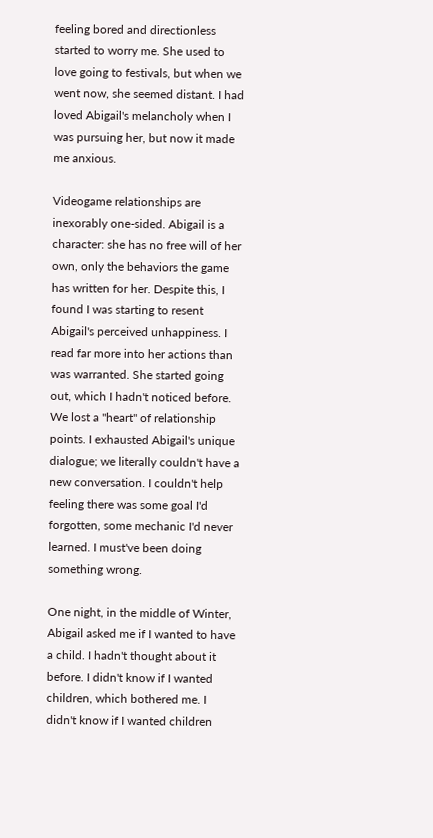feeling bored and directionless started to worry me. She used to love going to festivals, but when we went now, she seemed distant. I had loved Abigail's melancholy when I was pursuing her, but now it made me anxious.

Videogame relationships are inexorably one-sided. Abigail is a character: she has no free will of her own, only the behaviors the game has written for her. Despite this, I found I was starting to resent Abigail's perceived unhappiness. I read far more into her actions than was warranted. She started going out, which I hadn't noticed before. We lost a "heart" of relationship points. I exhausted Abigail's unique dialogue; we literally couldn't have a new conversation. I couldn't help feeling there was some goal I'd forgotten, some mechanic I'd never learned. I must've been doing something wrong.

One night, in the middle of Winter, Abigail asked me if I wanted to have a child. I hadn't thought about it before. I didn't know if I wanted children, which bothered me. I didn't know if I wanted children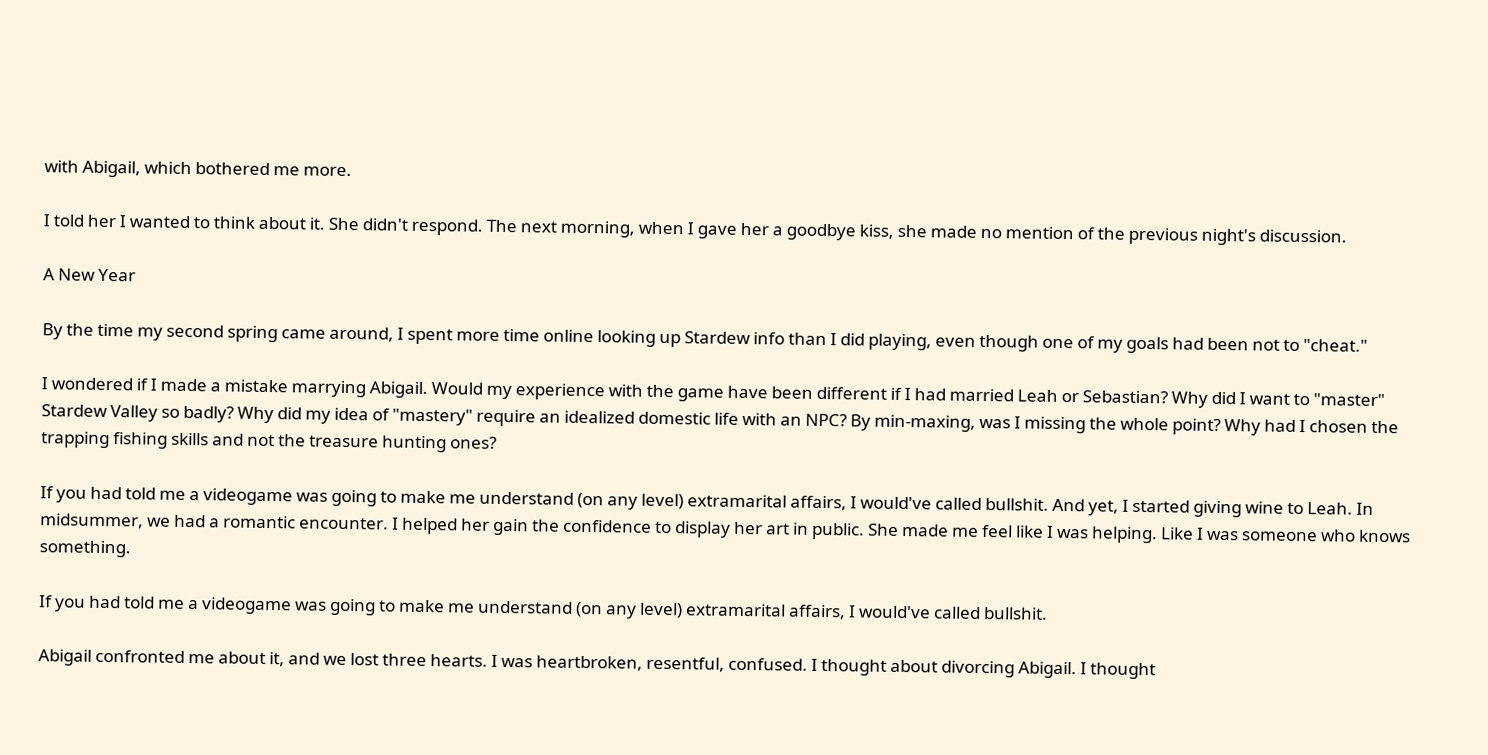with Abigail, which bothered me more.

I told her I wanted to think about it. She didn't respond. The next morning, when I gave her a goodbye kiss, she made no mention of the previous night's discussion.

A New Year

By the time my second spring came around, I spent more time online looking up Stardew info than I did playing, even though one of my goals had been not to "cheat."

I wondered if I made a mistake marrying Abigail. Would my experience with the game have been different if I had married Leah or Sebastian? Why did I want to "master" Stardew Valley so badly? Why did my idea of "mastery" require an idealized domestic life with an NPC? By min-maxing, was I missing the whole point? Why had I chosen the trapping fishing skills and not the treasure hunting ones?

If you had told me a videogame was going to make me understand (on any level) extramarital affairs, I would've called bullshit. And yet, I started giving wine to Leah. In midsummer, we had a romantic encounter. I helped her gain the confidence to display her art in public. She made me feel like I was helping. Like I was someone who knows something.

If you had told me a videogame was going to make me understand (on any level) extramarital affairs, I would've called bullshit.

Abigail confronted me about it, and we lost three hearts. I was heartbroken, resentful, confused. I thought about divorcing Abigail. I thought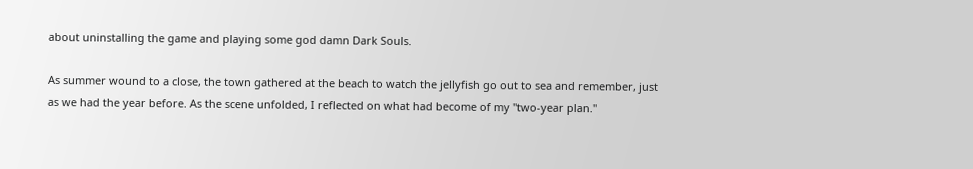about uninstalling the game and playing some god damn Dark Souls.

As summer wound to a close, the town gathered at the beach to watch the jellyfish go out to sea and remember, just as we had the year before. As the scene unfolded, I reflected on what had become of my "two-year plan."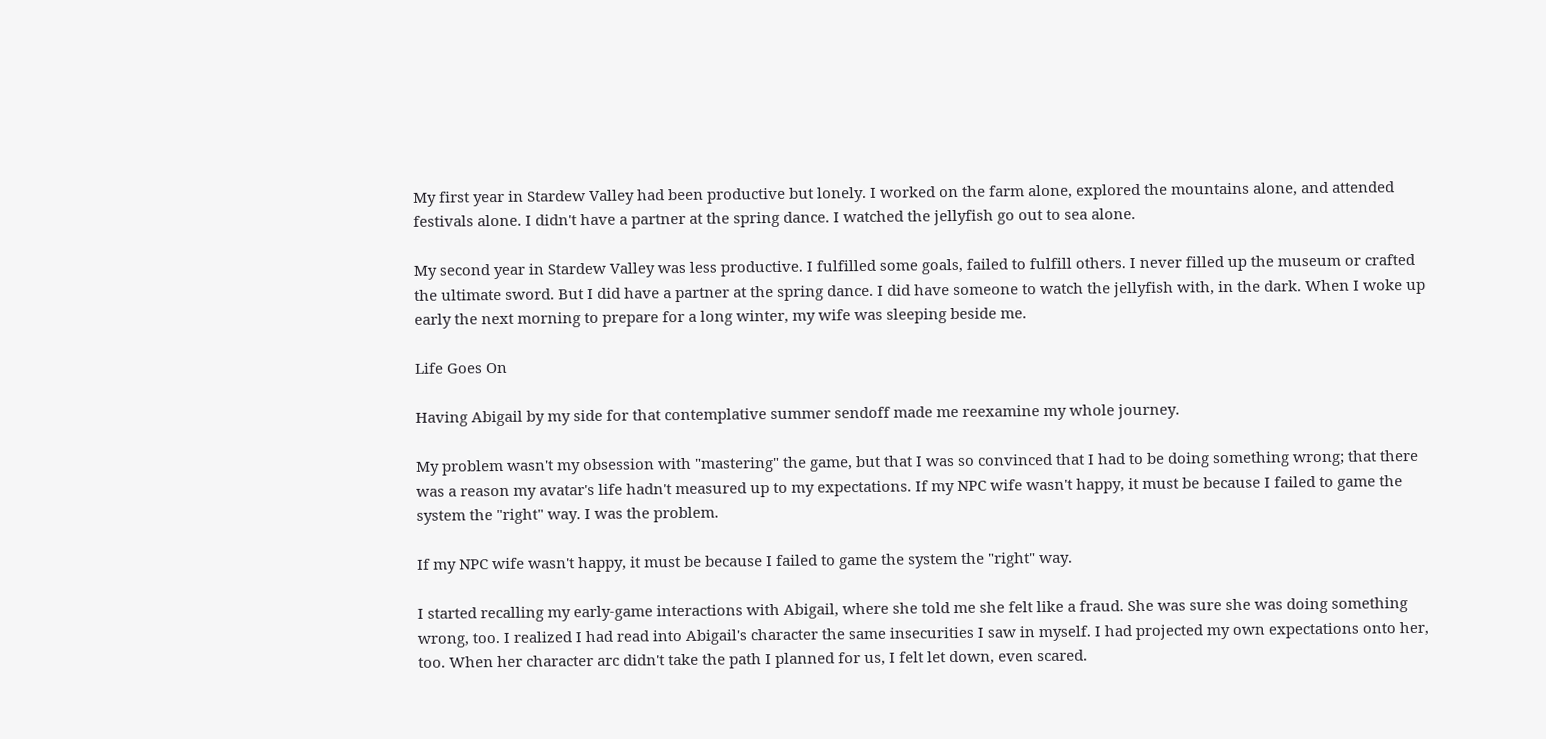My first year in Stardew Valley had been productive but lonely. I worked on the farm alone, explored the mountains alone, and attended festivals alone. I didn't have a partner at the spring dance. I watched the jellyfish go out to sea alone.

My second year in Stardew Valley was less productive. I fulfilled some goals, failed to fulfill others. I never filled up the museum or crafted the ultimate sword. But I did have a partner at the spring dance. I did have someone to watch the jellyfish with, in the dark. When I woke up early the next morning to prepare for a long winter, my wife was sleeping beside me.

Life Goes On

Having Abigail by my side for that contemplative summer sendoff made me reexamine my whole journey.

My problem wasn't my obsession with "mastering" the game, but that I was so convinced that I had to be doing something wrong; that there was a reason my avatar's life hadn't measured up to my expectations. If my NPC wife wasn't happy, it must be because I failed to game the system the "right" way. I was the problem.

If my NPC wife wasn't happy, it must be because I failed to game the system the "right" way.

I started recalling my early-game interactions with Abigail, where she told me she felt like a fraud. She was sure she was doing something wrong, too. I realized I had read into Abigail's character the same insecurities I saw in myself. I had projected my own expectations onto her, too. When her character arc didn't take the path I planned for us, I felt let down, even scared.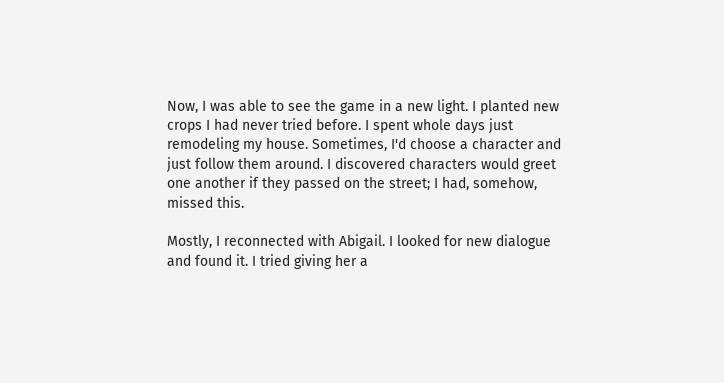Now, I was able to see the game in a new light. I planted new crops I had never tried before. I spent whole days just remodeling my house. Sometimes, I'd choose a character and just follow them around. I discovered characters would greet one another if they passed on the street; I had, somehow, missed this.

Mostly, I reconnected with Abigail. I looked for new dialogue and found it. I tried giving her a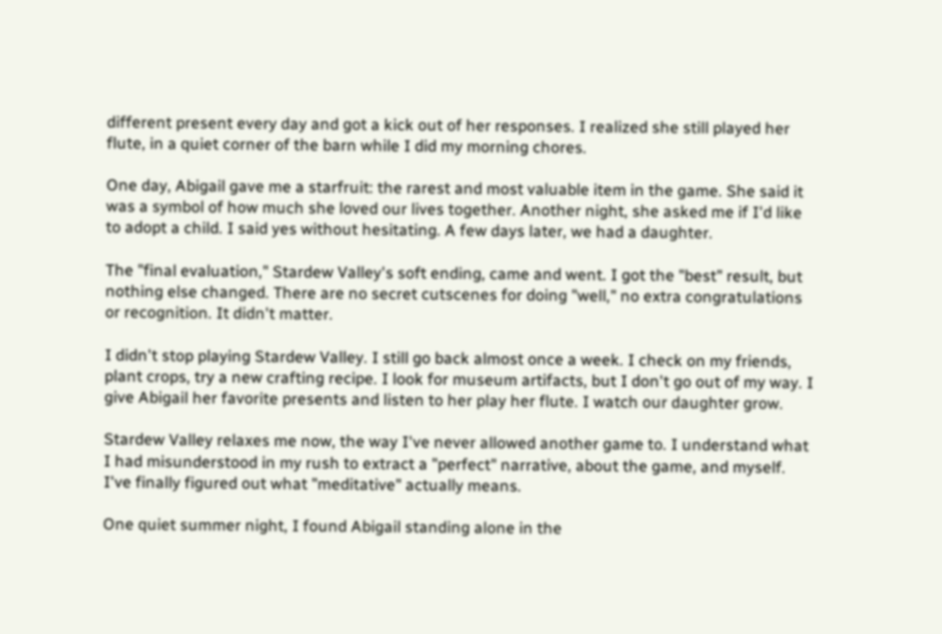different present every day and got a kick out of her responses. I realized she still played her flute, in a quiet corner of the barn while I did my morning chores.

One day, Abigail gave me a starfruit: the rarest and most valuable item in the game. She said it was a symbol of how much she loved our lives together. Another night, she asked me if I'd like to adopt a child. I said yes without hesitating. A few days later, we had a daughter.

The "final evaluation," Stardew Valley's soft ending, came and went. I got the "best" result, but nothing else changed. There are no secret cutscenes for doing "well," no extra congratulations or recognition. It didn't matter.

I didn't stop playing Stardew Valley. I still go back almost once a week. I check on my friends, plant crops, try a new crafting recipe. I look for museum artifacts, but I don't go out of my way. I give Abigail her favorite presents and listen to her play her flute. I watch our daughter grow.

Stardew Valley relaxes me now, the way I've never allowed another game to. I understand what I had misunderstood in my rush to extract a "perfect" narrative, about the game, and myself. I've finally figured out what "meditative" actually means.

One quiet summer night, I found Abigail standing alone in the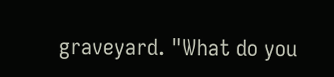graveyard. "What do you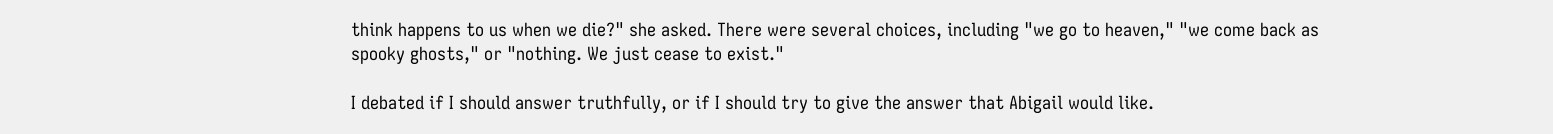think happens to us when we die?" she asked. There were several choices, including "we go to heaven," "we come back as spooky ghosts," or "nothing. We just cease to exist."

I debated if I should answer truthfully, or if I should try to give the answer that Abigail would like.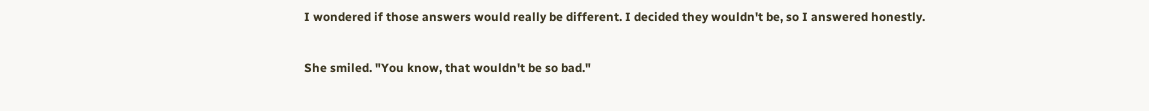I wondered if those answers would really be different. I decided they wouldn't be, so I answered honestly.

She smiled. "You know, that wouldn't be so bad."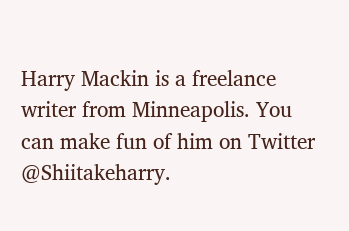Harry Mackin is a freelance writer from Minneapolis. You can make fun of him on Twitter @Shiitakeharry.